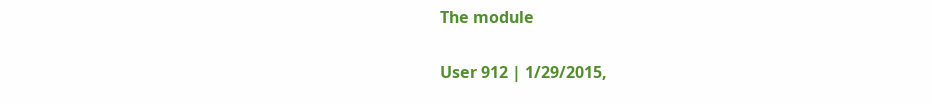The module

User 912 | 1/29/2015,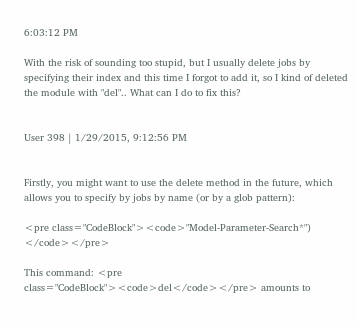6:03:12 PM

With the risk of sounding too stupid, but I usually delete jobs by specifying their index and this time I forgot to add it, so I kind of deleted the module with "del".. What can I do to fix this?


User 398 | 1/29/2015, 9:12:56 PM


Firstly, you might want to use the delete method in the future, which allows you to specify by jobs by name (or by a glob pattern):

<pre class="CodeBlock"><code>"Model-Parameter-Search*") </code></pre>

This command: <pre class="CodeBlock"><code>del</code></pre> amounts to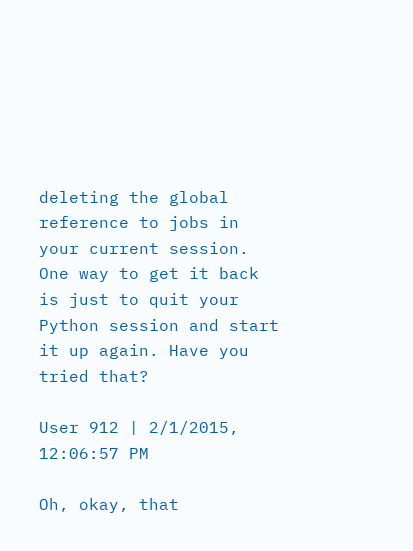deleting the global reference to jobs in your current session. One way to get it back is just to quit your Python session and start it up again. Have you tried that?

User 912 | 2/1/2015, 12:06:57 PM

Oh, okay, that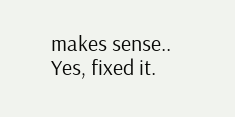makes sense.. Yes, fixed it.